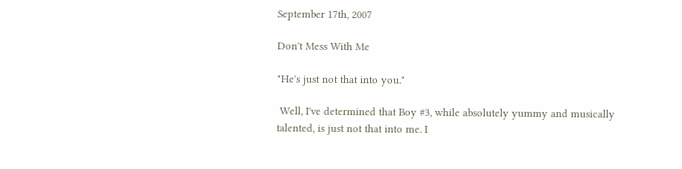September 17th, 2007

Don't Mess With Me

"He's just not that into you."

 Well, I've determined that Boy #3, while absolutely yummy and musically talented, is just not that into me. I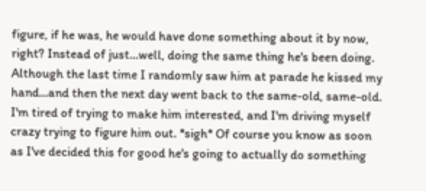figure, if he was, he would have done something about it by now, right? Instead of just...well, doing the same thing he's been doing. Although the last time I randomly saw him at parade he kissed my hand...and then the next day went back to the same-old, same-old. I'm tired of trying to make him interested, and I'm driving myself crazy trying to figure him out. *sigh* Of course you know as soon as I've decided this for good he's going to actually do something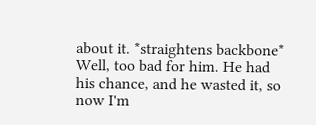about it. *straightens backbone* Well, too bad for him. He had his chance, and he wasted it, so now I'm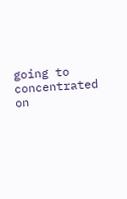going to concentrated on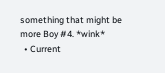something that might be more Boy #4. *wink*
  • Current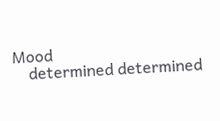Mood
    determined determined